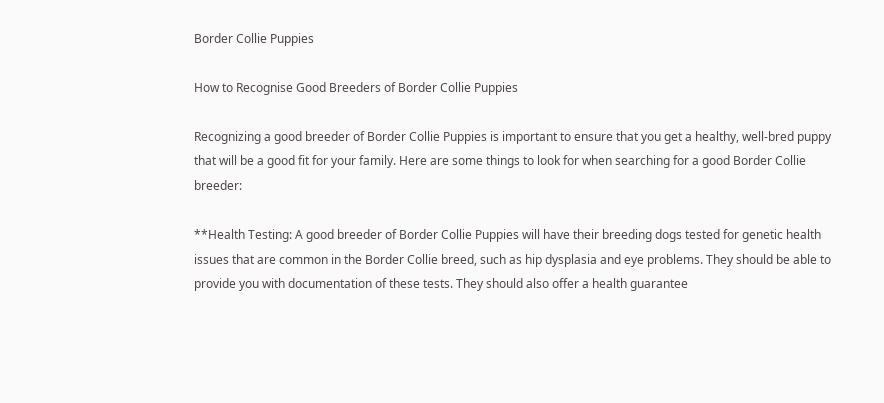Border Collie Puppies

How to Recognise Good Breeders of Border Collie Puppies

Recognizing a good breeder of Border Collie Puppies is important to ensure that you get a healthy, well-bred puppy that will be a good fit for your family. Here are some things to look for when searching for a good Border Collie breeder:

**Health Testing: A good breeder of Border Collie Puppies will have their breeding dogs tested for genetic health issues that are common in the Border Collie breed, such as hip dysplasia and eye problems. They should be able to provide you with documentation of these tests. They should also offer a health guarantee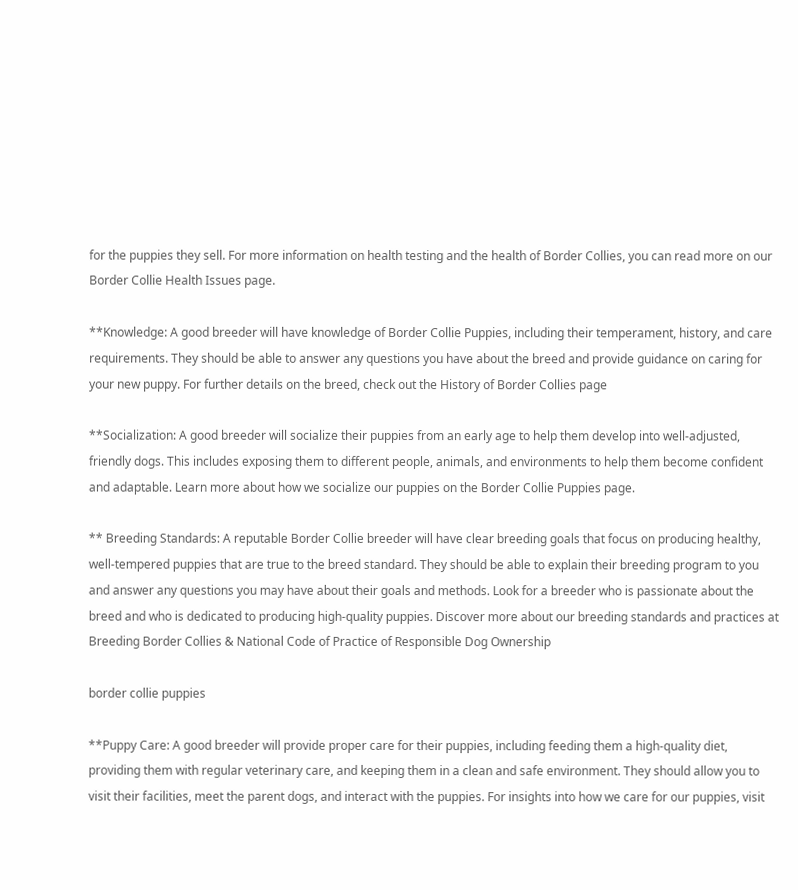for the puppies they sell. For more information on health testing and the health of Border Collies, you can read more on our Border Collie Health Issues page.

**Knowledge: A good breeder will have knowledge of Border Collie Puppies, including their temperament, history, and care requirements. They should be able to answer any questions you have about the breed and provide guidance on caring for your new puppy. For further details on the breed, check out the History of Border Collies page

**Socialization: A good breeder will socialize their puppies from an early age to help them develop into well-adjusted, friendly dogs. This includes exposing them to different people, animals, and environments to help them become confident and adaptable. Learn more about how we socialize our puppies on the Border Collie Puppies page.

** Breeding Standards: A reputable Border Collie breeder will have clear breeding goals that focus on producing healthy, well-tempered puppies that are true to the breed standard. They should be able to explain their breeding program to you and answer any questions you may have about their goals and methods. Look for a breeder who is passionate about the breed and who is dedicated to producing high-quality puppies. Discover more about our breeding standards and practices at Breeding Border Collies & National Code of Practice of Responsible Dog Ownership

border collie puppies

**Puppy Care: A good breeder will provide proper care for their puppies, including feeding them a high-quality diet, providing them with regular veterinary care, and keeping them in a clean and safe environment. They should allow you to visit their facilities, meet the parent dogs, and interact with the puppies. For insights into how we care for our puppies, visit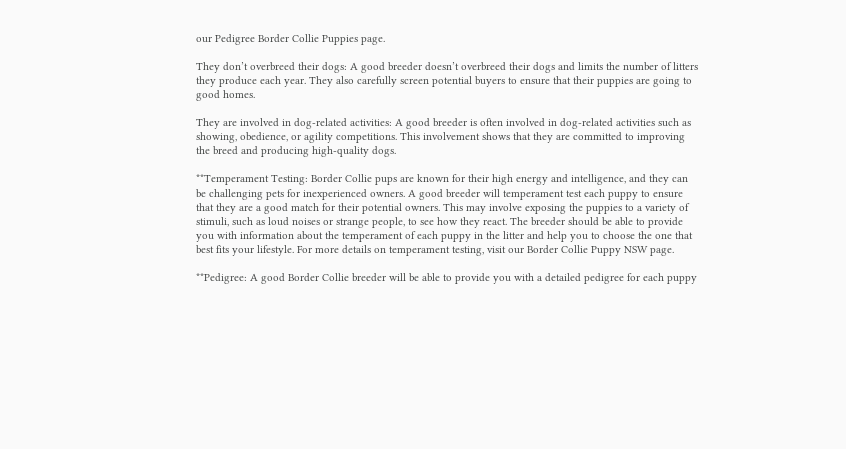our Pedigree Border Collie Puppies page.

They don’t overbreed their dogs: A good breeder doesn’t overbreed their dogs and limits the number of litters they produce each year. They also carefully screen potential buyers to ensure that their puppies are going to good homes.

They are involved in dog-related activities: A good breeder is often involved in dog-related activities such as showing, obedience, or agility competitions. This involvement shows that they are committed to improving the breed and producing high-quality dogs.

**Temperament Testing: Border Collie pups are known for their high energy and intelligence, and they can be challenging pets for inexperienced owners. A good breeder will temperament test each puppy to ensure that they are a good match for their potential owners. This may involve exposing the puppies to a variety of stimuli, such as loud noises or strange people, to see how they react. The breeder should be able to provide you with information about the temperament of each puppy in the litter and help you to choose the one that best fits your lifestyle. For more details on temperament testing, visit our Border Collie Puppy NSW page.

**Pedigree: A good Border Collie breeder will be able to provide you with a detailed pedigree for each puppy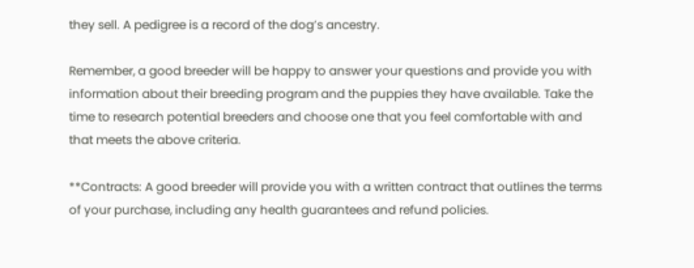they sell. A pedigree is a record of the dog’s ancestry.

Remember, a good breeder will be happy to answer your questions and provide you with information about their breeding program and the puppies they have available. Take the time to research potential breeders and choose one that you feel comfortable with and that meets the above criteria.

**Contracts: A good breeder will provide you with a written contract that outlines the terms of your purchase, including any health guarantees and refund policies.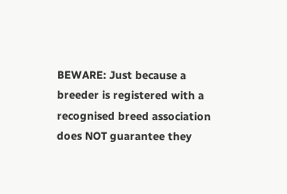BEWARE: Just because a breeder is registered with a recognised breed association does NOT guarantee they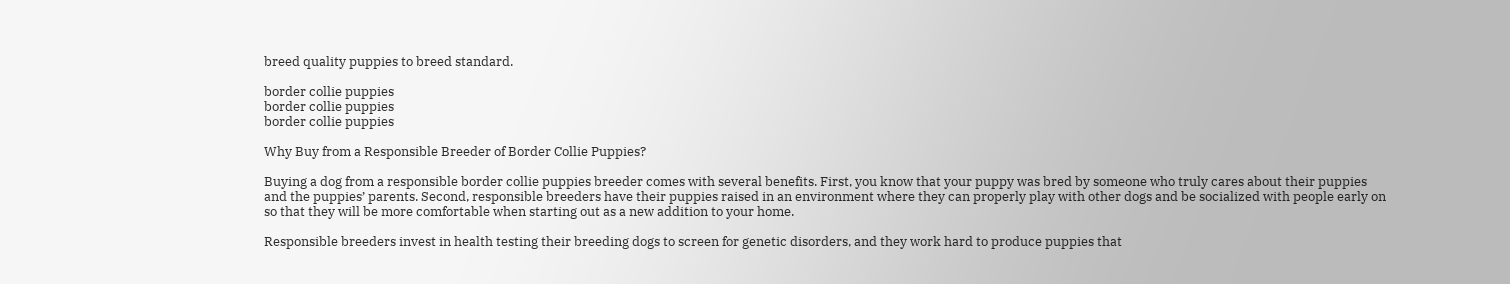breed quality puppies to breed standard.

border collie puppies
border collie puppies
border collie puppies

Why Buy from a Responsible Breeder of Border Collie Puppies?

Buying a dog from a responsible border collie puppies breeder comes with several benefits. First, you know that your puppy was bred by someone who truly cares about their puppies and the puppies’ parents. Second, responsible breeders have their puppies raised in an environment where they can properly play with other dogs and be socialized with people early on so that they will be more comfortable when starting out as a new addition to your home.

Responsible breeders invest in health testing their breeding dogs to screen for genetic disorders, and they work hard to produce puppies that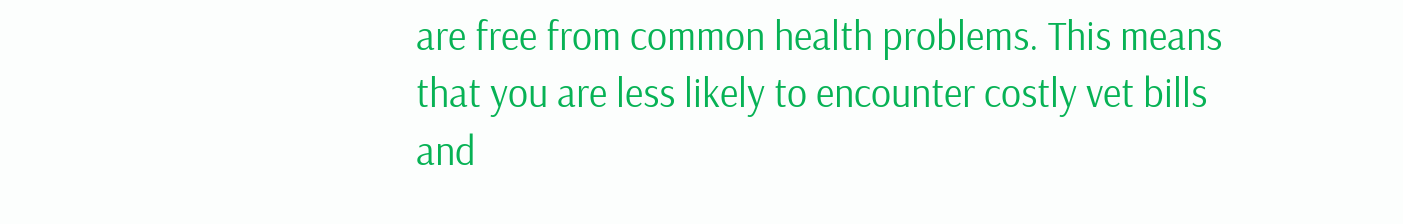are free from common health problems. This means that you are less likely to encounter costly vet bills and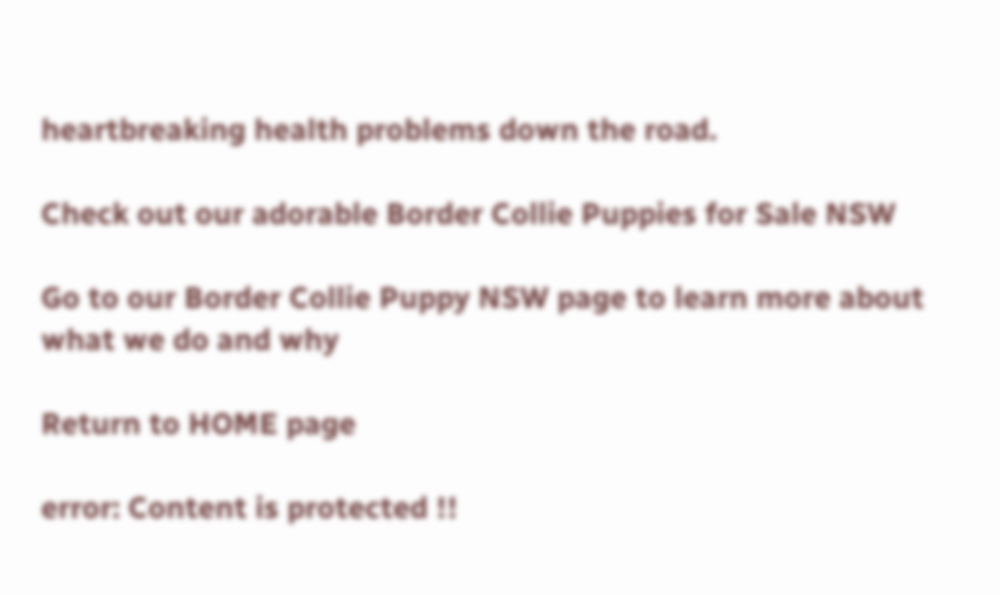heartbreaking health problems down the road.

Check out our adorable Border Collie Puppies for Sale NSW

Go to our Border Collie Puppy NSW page to learn more about what we do and why

Return to HOME page

error: Content is protected !!